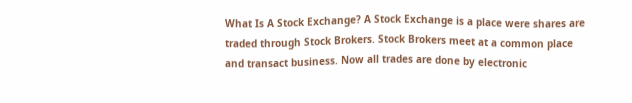What Is A Stock Exchange? A Stock Exchange is a place were shares are traded through Stock Brokers. Stock Brokers meet at a common place and transact business. Now all trades are done by electronic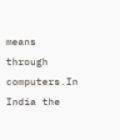means through computers.In India the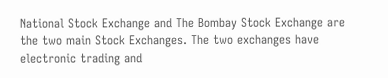National Stock Exchange and The Bombay Stock Exchange are the two main Stock Exchanges. The two exchanges have electronic trading and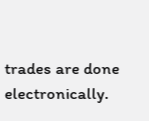trades are done electronically.